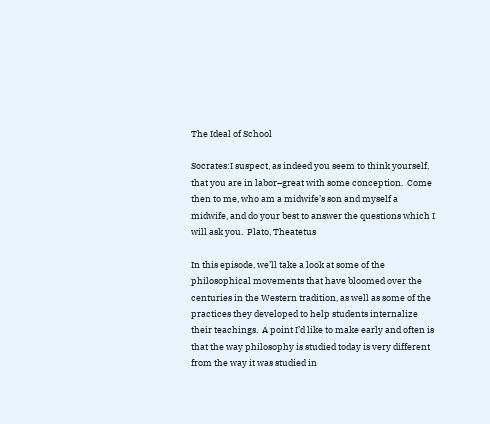The Ideal of School

Socrates:I suspect, as indeed you seem to think yourself, that you are in labor–great with some conception.  Come then to me, who am a midwife’s son and myself a midwife, and do your best to answer the questions which I will ask you.  Plato, Theatetus

In this episode, we’ll take a look at some of the philosophical movements that have bloomed over the centuries in the Western tradition, as well as some of the practices they developed to help students internalize their teachings.  A point I’d like to make early and often is that the way philosophy is studied today is very different from the way it was studied in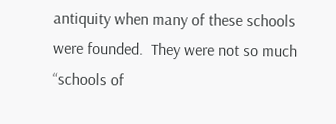antiquity when many of these schools were founded.  They were not so much “schools of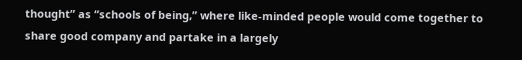thought” as “schools of being,” where like-minded people would come together to share good company and partake in a largely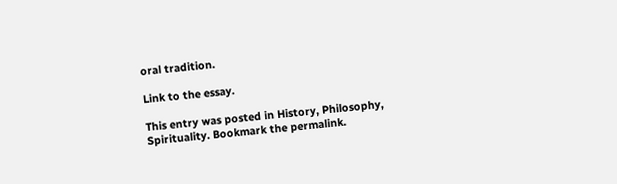oral tradition.

Link to the essay.

This entry was posted in History, Philosophy, Spirituality. Bookmark the permalink.